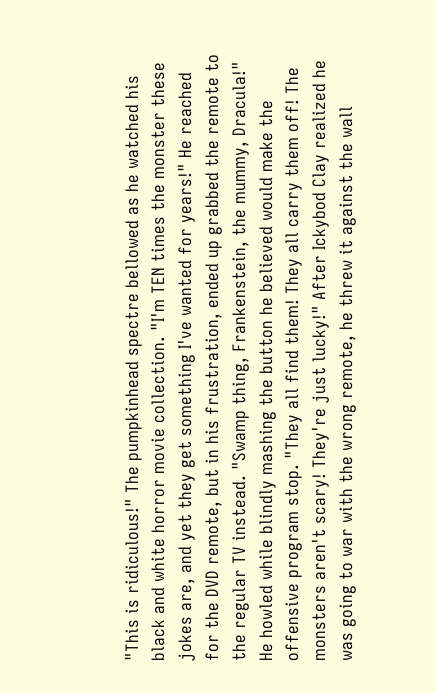"This is ridiculous!" The pumpkinhead spectre bellowed as he watched his black and white horror movie collection. "I'm TEN times the monster these jokes are, and yet they get something I've wanted for years!" He reached for the DVD remote, but in his frustration, ended up grabbed the remote to the regular TV instead. "Swamp thing, Frankenstein, the mummy, Dracula!" He howled while blindly mashing the button he believed would make the offensive program stop. "They all find them! They all carry them off! The monsters aren't scary! They're just lucky!" After Ickybod Clay realized he was going to war with the wrong remote, he threw it against the wall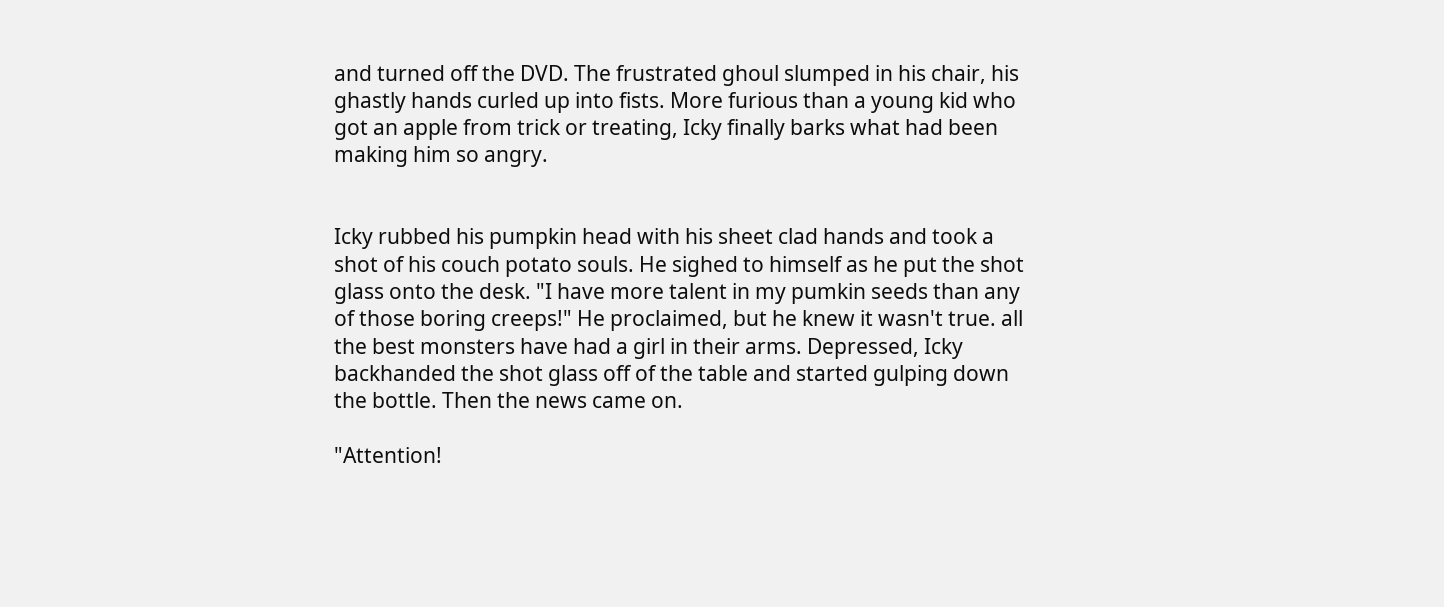and turned off the DVD. The frustrated ghoul slumped in his chair, his ghastly hands curled up into fists. More furious than a young kid who got an apple from trick or treating, Icky finally barks what had been making him so angry.


Icky rubbed his pumpkin head with his sheet clad hands and took a shot of his couch potato souls. He sighed to himself as he put the shot glass onto the desk. "I have more talent in my pumkin seeds than any of those boring creeps!" He proclaimed, but he knew it wasn't true. all the best monsters have had a girl in their arms. Depressed, Icky backhanded the shot glass off of the table and started gulping down the bottle. Then the news came on.

"Attention!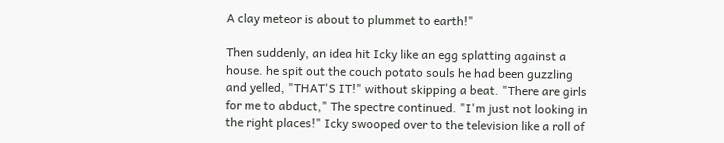A clay meteor is about to plummet to earth!"

Then suddenly, an idea hit Icky like an egg splatting against a house. he spit out the couch potato souls he had been guzzling and yelled, "THAT'S IT!" without skipping a beat. "There are girls for me to abduct," The spectre continued. "I'm just not looking in the right places!" Icky swooped over to the television like a roll of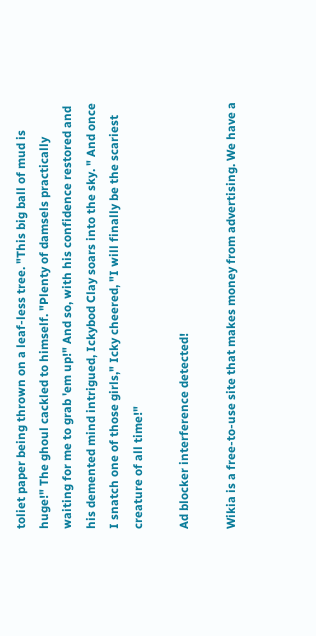toliet paper being thrown on a leaf-less tree. "This big ball of mud is huge!" The ghoul cackled to himself. "Plenty of damsels practically waiting for me to grab 'em up!" And so, with his confidence restored and his demented mind intrigued, Ickybod Clay soars into the sky. " And once I snatch one of those girls," Icky cheered, "I will finally be the scariest creature of all time!"

Ad blocker interference detected!

Wikia is a free-to-use site that makes money from advertising. We have a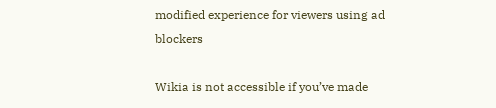modified experience for viewers using ad blockers

Wikia is not accessible if you’ve made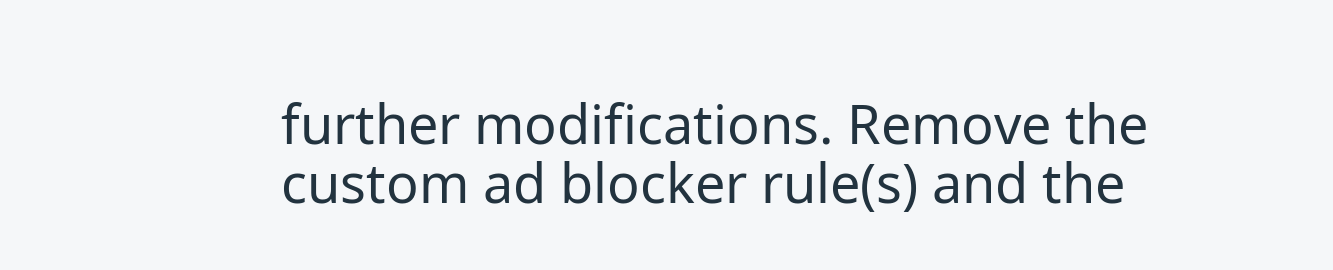further modifications. Remove the custom ad blocker rule(s) and the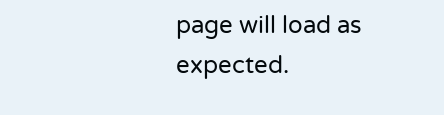page will load as expected.